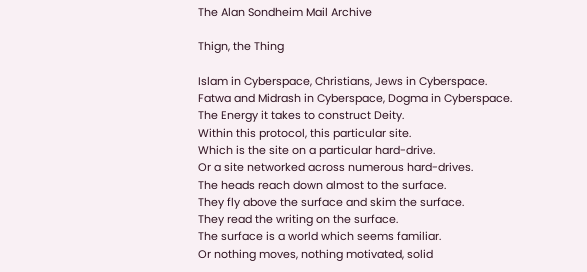The Alan Sondheim Mail Archive

Thign, the Thing

Islam in Cyberspace, Christians, Jews in Cyberspace.
Fatwa and Midrash in Cyberspace, Dogma in Cyberspace.
The Energy it takes to construct Deity.
Within this protocol, this particular site.
Which is the site on a particular hard-drive.
Or a site networked across numerous hard-drives.
The heads reach down almost to the surface.
They fly above the surface and skim the surface.
They read the writing on the surface.
The surface is a world which seems familiar.
Or nothing moves, nothing motivated, solid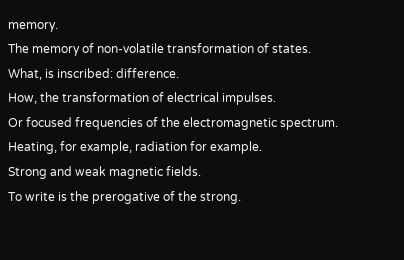memory.
The memory of non-volatile transformation of states.
What, is inscribed: difference.
How, the transformation of electrical impulses.
Or focused frequencies of the electromagnetic spectrum.
Heating, for example, radiation for example.
Strong and weak magnetic fields.
To write is the prerogative of the strong.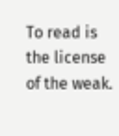To read is the license of the weak.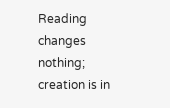Reading changes nothing; creation is in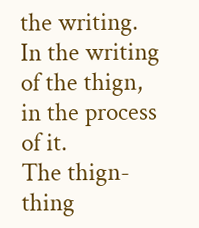the writing.
In the writing of the thign, in the process of it.
The thign-thing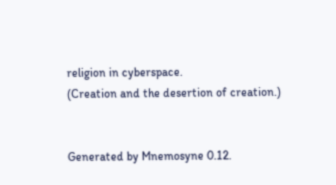religion in cyberspace.
(Creation and the desertion of creation.)


Generated by Mnemosyne 0.12.